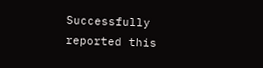Successfully reported this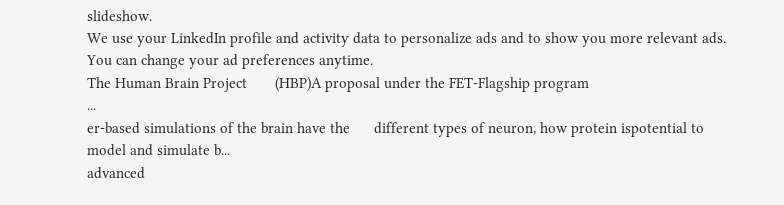slideshow.
We use your LinkedIn profile and activity data to personalize ads and to show you more relevant ads. You can change your ad preferences anytime.
The Human Brain Project       (HBP)A proposal under the FET-Flagship program                                              ...
er-based simulations of the brain have the      different types of neuron, how protein ispotential to model and simulate b...
advanced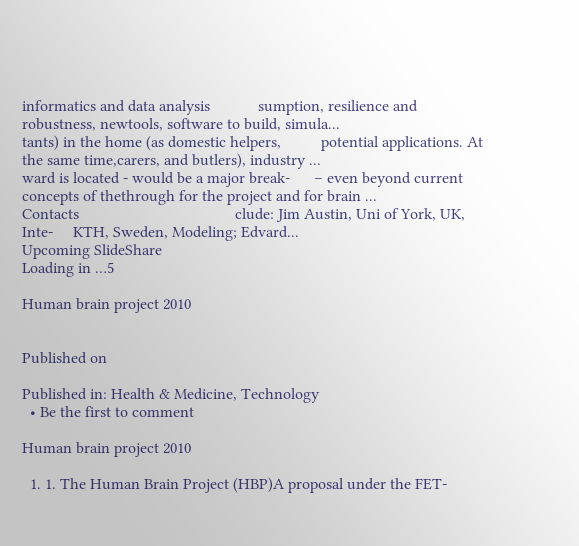informatics and data analysis            sumption, resilience and robustness, newtools, software to build, simula...
tants) in the home (as domestic helpers,          potential applications. At the same time,carers, and butlers), industry ...
ward is located - would be a major break-      – even beyond current concepts of thethrough for the project and for brain ...
Contacts                                       clude: Jim Austin, Uni of York, UK, Inte-     KTH, Sweden, Modeling; Edvard...
Upcoming SlideShare
Loading in …5

Human brain project 2010


Published on

Published in: Health & Medicine, Technology
  • Be the first to comment

Human brain project 2010

  1. 1. The Human Brain Project (HBP)A proposal under the FET-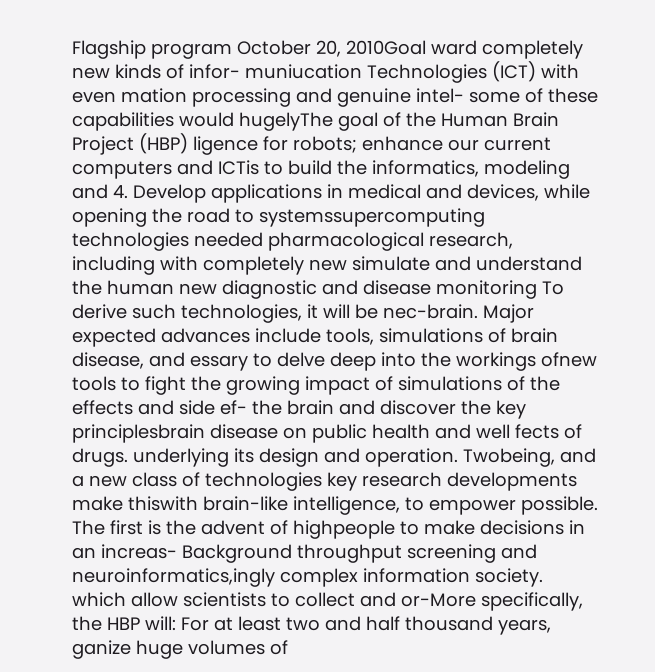Flagship program October 20, 2010Goal ward completely new kinds of infor- muniucation Technologies (ICT) with even mation processing and genuine intel- some of these capabilities would hugelyThe goal of the Human Brain Project (HBP) ligence for robots; enhance our current computers and ICTis to build the informatics, modeling and 4. Develop applications in medical and devices, while opening the road to systemssupercomputing technologies needed pharmacological research, including with completely new simulate and understand the human new diagnostic and disease monitoring To derive such technologies, it will be nec-brain. Major expected advances include tools, simulations of brain disease, and essary to delve deep into the workings ofnew tools to fight the growing impact of simulations of the effects and side ef- the brain and discover the key principlesbrain disease on public health and well fects of drugs. underlying its design and operation. Twobeing, and a new class of technologies key research developments make thiswith brain-like intelligence, to empower possible. The first is the advent of highpeople to make decisions in an increas- Background throughput screening and neuroinformatics,ingly complex information society. which allow scientists to collect and or-More specifically, the HBP will: For at least two and half thousand years, ganize huge volumes of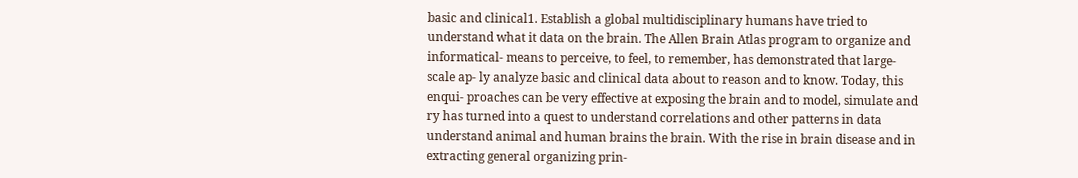basic and clinical1. Establish a global multidisciplinary humans have tried to understand what it data on the brain. The Allen Brain Atlas program to organize and informatical- means to perceive, to feel, to remember, has demonstrated that large-scale ap- ly analyze basic and clinical data about to reason and to know. Today, this enqui- proaches can be very effective at exposing the brain and to model, simulate and ry has turned into a quest to understand correlations and other patterns in data understand animal and human brains the brain. With the rise in brain disease and in extracting general organizing prin-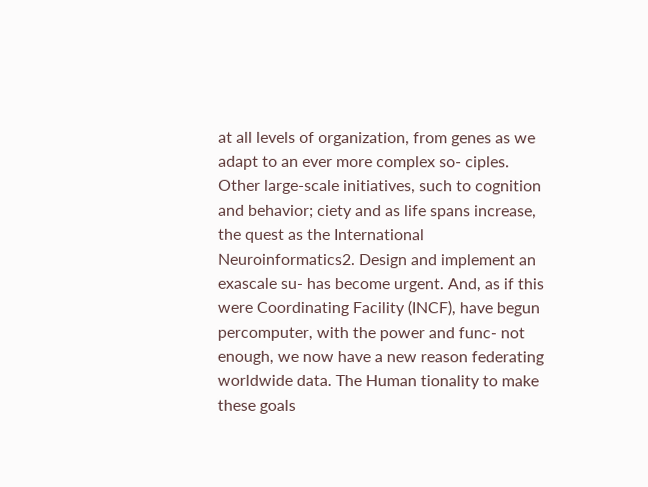at all levels of organization, from genes as we adapt to an ever more complex so- ciples. Other large-scale initiatives, such to cognition and behavior; ciety and as life spans increase, the quest as the International Neuroinformatics2. Design and implement an exascale su- has become urgent. And, as if this were Coordinating Facility (INCF), have begun percomputer, with the power and func- not enough, we now have a new reason federating worldwide data. The Human tionality to make these goals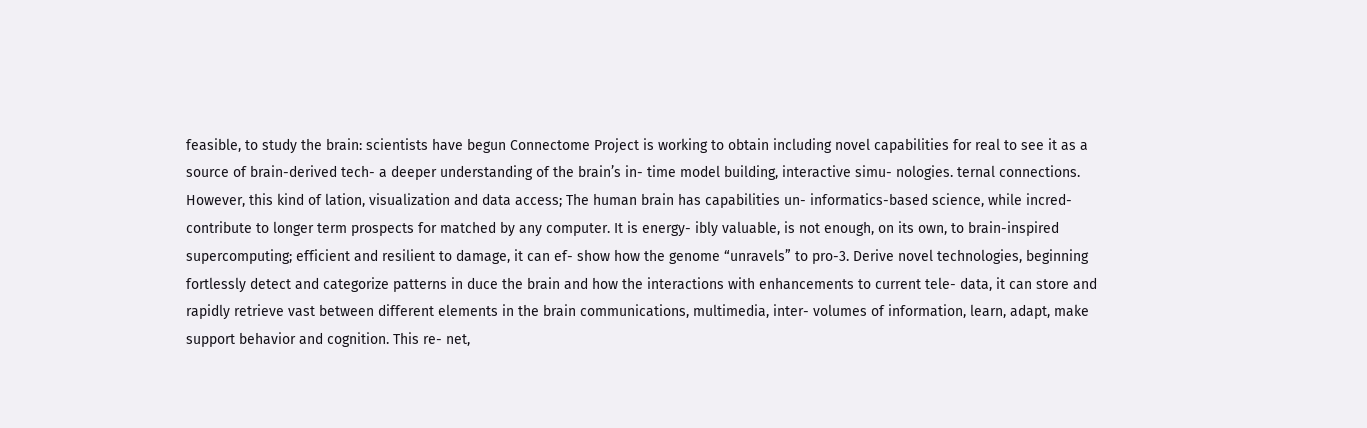feasible, to study the brain: scientists have begun Connectome Project is working to obtain including novel capabilities for real to see it as a source of brain-derived tech- a deeper understanding of the brain’s in- time model building, interactive simu- nologies. ternal connections. However, this kind of lation, visualization and data access; The human brain has capabilities un- informatics-based science, while incred- contribute to longer term prospects for matched by any computer. It is energy- ibly valuable, is not enough, on its own, to brain-inspired supercomputing; efficient and resilient to damage, it can ef- show how the genome “unravels” to pro-3. Derive novel technologies, beginning fortlessly detect and categorize patterns in duce the brain and how the interactions with enhancements to current tele- data, it can store and rapidly retrieve vast between different elements in the brain communications, multimedia, inter- volumes of information, learn, adapt, make support behavior and cognition. This re- net,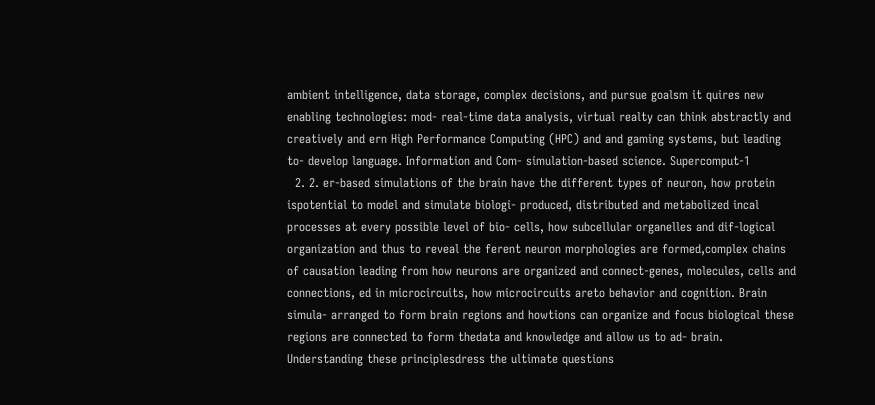ambient intelligence, data storage, complex decisions, and pursue goalsm it quires new enabling technologies: mod- real-time data analysis, virtual realty can think abstractly and creatively and ern High Performance Computing (HPC) and and gaming systems, but leading to- develop language. Information and Com- simulation-based science. Supercomput-1
  2. 2. er-based simulations of the brain have the different types of neuron, how protein ispotential to model and simulate biologi- produced, distributed and metabolized incal processes at every possible level of bio- cells, how subcellular organelles and dif-logical organization and thus to reveal the ferent neuron morphologies are formed,complex chains of causation leading from how neurons are organized and connect-genes, molecules, cells and connections, ed in microcircuits, how microcircuits areto behavior and cognition. Brain simula- arranged to form brain regions and howtions can organize and focus biological these regions are connected to form thedata and knowledge and allow us to ad- brain. Understanding these principlesdress the ultimate questions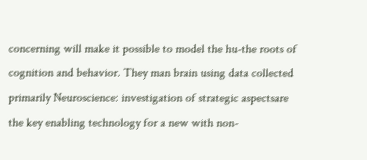concerning will make it possible to model the hu-the roots of cognition and behavior. They man brain using data collected primarily Neuroscience: investigation of strategic aspectsare the key enabling technology for a new with non-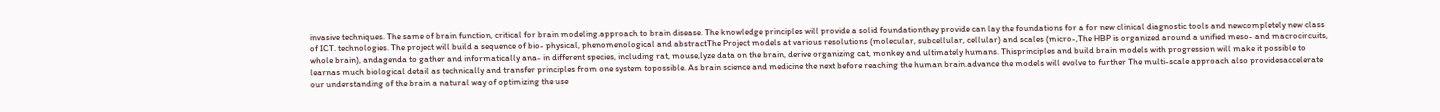invasive techniques. The same of brain function, critical for brain modeling.approach to brain disease. The knowledge principles will provide a solid foundationthey provide can lay the foundations for a for new clinical diagnostic tools and newcompletely new class of ICT. technologies. The project will build a sequence of bio- physical, phenomenological and abstractThe Project models at various resolutions (molecular, subcellular, cellular) and scales (micro-,The HBP is organized around a unified meso- and macrocircuits, whole brain), andagenda to gather and informatically ana- in different species, including rat, mouse,lyze data on the brain, derive organizing cat, monkey and ultimately humans. Thisprinciples and build brain models with progression will make it possible to learnas much biological detail as technically and transfer principles from one system topossible. As brain science and medicine the next before reaching the human brain.advance the models will evolve to further The multi-scale approach also providesaccelerate our understanding of the brain a natural way of optimizing the use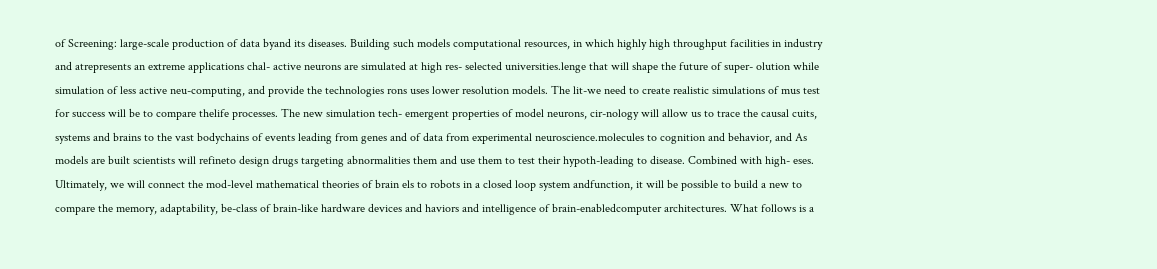of Screening: large-scale production of data byand its diseases. Building such models computational resources, in which highly high throughput facilities in industry and atrepresents an extreme applications chal- active neurons are simulated at high res- selected universities.lenge that will shape the future of super- olution while simulation of less active neu-computing, and provide the technologies rons uses lower resolution models. The lit-we need to create realistic simulations of mus test for success will be to compare thelife processes. The new simulation tech- emergent properties of model neurons, cir-nology will allow us to trace the causal cuits, systems and brains to the vast bodychains of events leading from genes and of data from experimental neuroscience.molecules to cognition and behavior, and As models are built scientists will refineto design drugs targeting abnormalities them and use them to test their hypoth-leading to disease. Combined with high- eses. Ultimately, we will connect the mod-level mathematical theories of brain els to robots in a closed loop system andfunction, it will be possible to build a new to compare the memory, adaptability, be-class of brain-like hardware devices and haviors and intelligence of brain-enabledcomputer architectures. What follows is a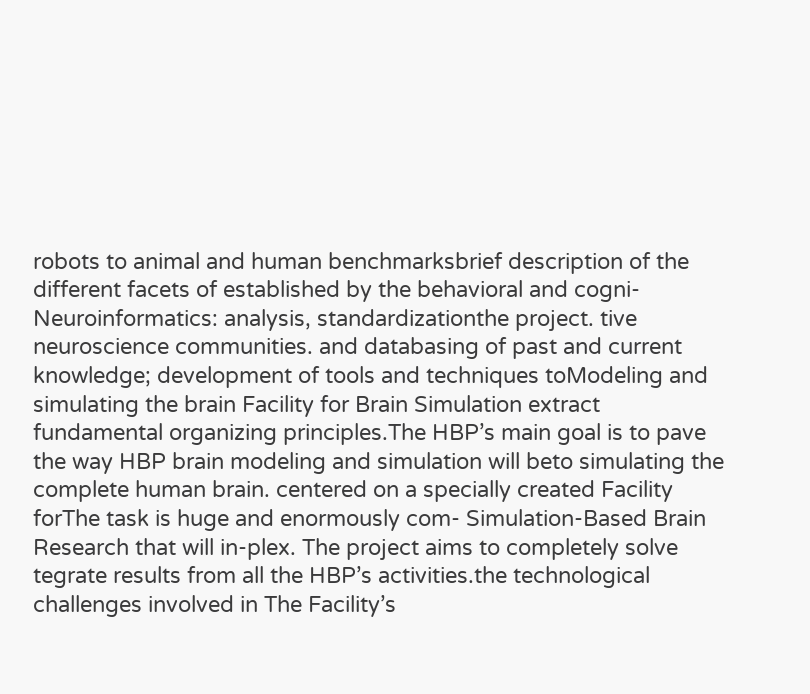robots to animal and human benchmarksbrief description of the different facets of established by the behavioral and cogni- Neuroinformatics: analysis, standardizationthe project. tive neuroscience communities. and databasing of past and current knowledge; development of tools and techniques toModeling and simulating the brain Facility for Brain Simulation extract fundamental organizing principles.The HBP’s main goal is to pave the way HBP brain modeling and simulation will beto simulating the complete human brain. centered on a specially created Facility forThe task is huge and enormously com- Simulation-Based Brain Research that will in-plex. The project aims to completely solve tegrate results from all the HBP’s activities.the technological challenges involved in The Facility’s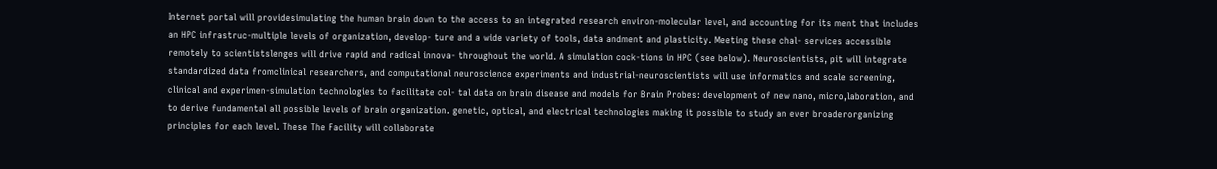Internet portal will providesimulating the human brain down to the access to an integrated research environ-molecular level, and accounting for its ment that includes an HPC infrastruc-multiple levels of organization, develop- ture and a wide variety of tools, data andment and plasticity. Meeting these chal- services accessible remotely to scientistslenges will drive rapid and radical innova- throughout the world. A simulation cock-tions in HPC (see below). Neuroscientists, pit will integrate standardized data fromclinical researchers, and computational neuroscience experiments and industrial-neuroscientists will use informatics and scale screening, clinical and experimen-simulation technologies to facilitate col- tal data on brain disease and models for Brain Probes: development of new nano, micro,laboration, and to derive fundamental all possible levels of brain organization. genetic, optical, and electrical technologies making it possible to study an ever broaderorganizing principles for each level. These The Facility will collaborate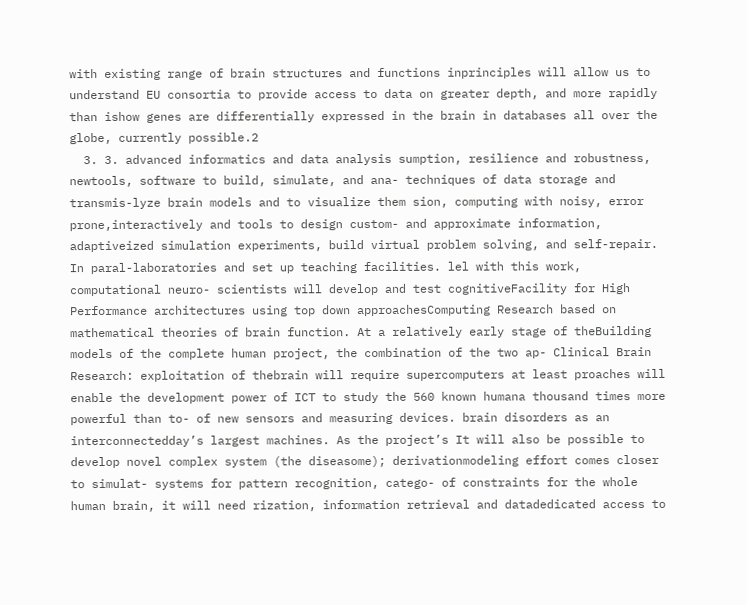with existing range of brain structures and functions inprinciples will allow us to understand EU consortia to provide access to data on greater depth, and more rapidly than ishow genes are differentially expressed in the brain in databases all over the globe, currently possible.2
  3. 3. advanced informatics and data analysis sumption, resilience and robustness, newtools, software to build, simulate, and ana- techniques of data storage and transmis-lyze brain models and to visualize them sion, computing with noisy, error prone,interactively and tools to design custom- and approximate information, adaptiveized simulation experiments, build virtual problem solving, and self-repair. In paral-laboratories and set up teaching facilities. lel with this work, computational neuro- scientists will develop and test cognitiveFacility for High Performance architectures using top down approachesComputing Research based on mathematical theories of brain function. At a relatively early stage of theBuilding models of the complete human project, the combination of the two ap- Clinical Brain Research: exploitation of thebrain will require supercomputers at least proaches will enable the development power of ICT to study the 560 known humana thousand times more powerful than to- of new sensors and measuring devices. brain disorders as an interconnectedday’s largest machines. As the project’s It will also be possible to develop novel complex system (the diseasome); derivationmodeling effort comes closer to simulat- systems for pattern recognition, catego- of constraints for the whole human brain, it will need rization, information retrieval and datadedicated access to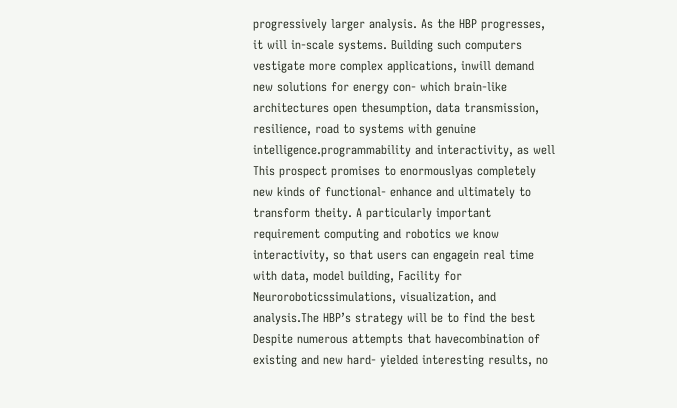progressively larger analysis. As the HBP progresses, it will in-scale systems. Building such computers vestigate more complex applications, inwill demand new solutions for energy con- which brain-like architectures open thesumption, data transmission, resilience, road to systems with genuine intelligence.programmability and interactivity, as well This prospect promises to enormouslyas completely new kinds of functional- enhance and ultimately to transform theity. A particularly important requirement computing and robotics we know interactivity, so that users can engagein real time with data, model building, Facility for Neuroroboticssimulations, visualization, and analysis.The HBP’s strategy will be to find the best Despite numerous attempts that havecombination of existing and new hard- yielded interesting results, no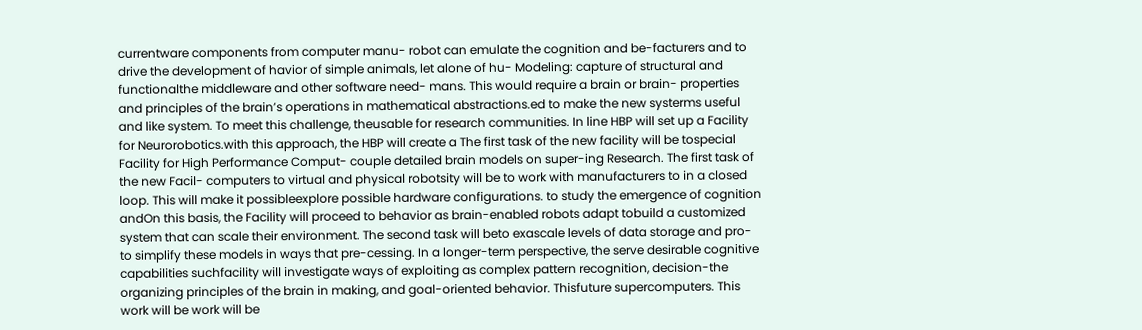currentware components from computer manu- robot can emulate the cognition and be-facturers and to drive the development of havior of simple animals, let alone of hu- Modeling: capture of structural and functionalthe middleware and other software need- mans. This would require a brain or brain- properties and principles of the brain’s operations in mathematical abstractions.ed to make the new systerms useful and like system. To meet this challenge, theusable for research communities. In line HBP will set up a Facility for Neurorobotics.with this approach, the HBP will create a The first task of the new facility will be tospecial Facility for High Performance Comput- couple detailed brain models on super-ing Research. The first task of the new Facil- computers to virtual and physical robotsity will be to work with manufacturers to in a closed loop. This will make it possibleexplore possible hardware configurations. to study the emergence of cognition andOn this basis, the Facility will proceed to behavior as brain-enabled robots adapt tobuild a customized system that can scale their environment. The second task will beto exascale levels of data storage and pro- to simplify these models in ways that pre-cessing. In a longer-term perspective, the serve desirable cognitive capabilities suchfacility will investigate ways of exploiting as complex pattern recognition, decision-the organizing principles of the brain in making, and goal-oriented behavior. Thisfuture supercomputers. This work will be work will be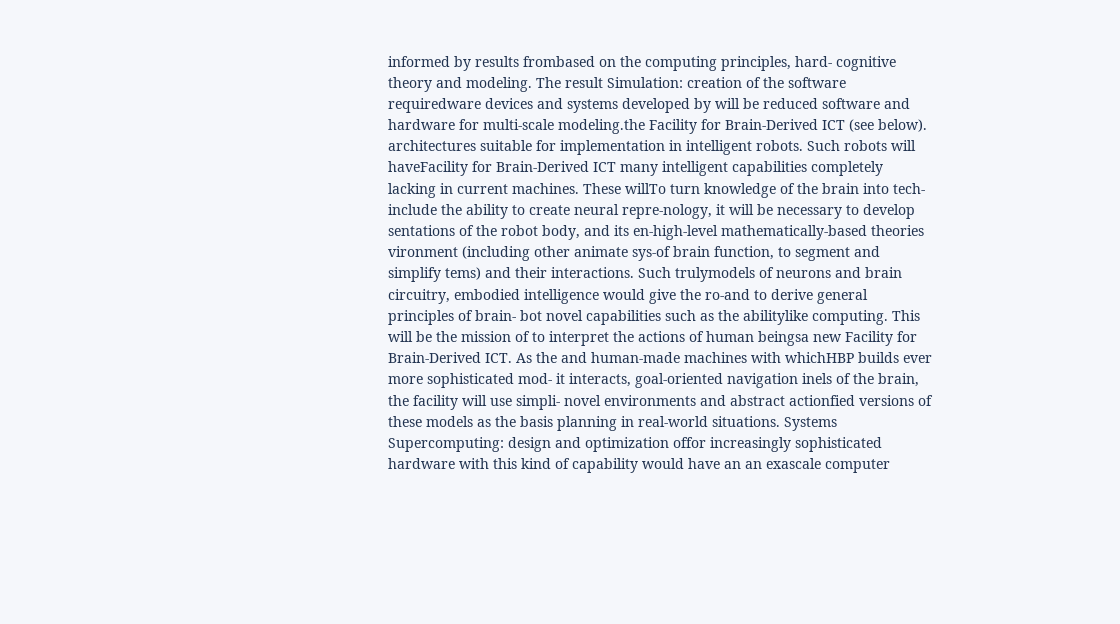informed by results frombased on the computing principles, hard- cognitive theory and modeling. The result Simulation: creation of the software requiredware devices and systems developed by will be reduced software and hardware for multi-scale modeling.the Facility for Brain-Derived ICT (see below). architectures suitable for implementation in intelligent robots. Such robots will haveFacility for Brain-Derived ICT many intelligent capabilities completely lacking in current machines. These willTo turn knowledge of the brain into tech- include the ability to create neural repre-nology, it will be necessary to develop sentations of the robot body, and its en-high-level mathematically-based theories vironment (including other animate sys-of brain function, to segment and simplify tems) and their interactions. Such trulymodels of neurons and brain circuitry, embodied intelligence would give the ro-and to derive general principles of brain- bot novel capabilities such as the abilitylike computing. This will be the mission of to interpret the actions of human beingsa new Facility for Brain-Derived ICT. As the and human-made machines with whichHBP builds ever more sophisticated mod- it interacts, goal-oriented navigation inels of the brain, the facility will use simpli- novel environments and abstract actionfied versions of these models as the basis planning in real-world situations. Systems Supercomputing: design and optimization offor increasingly sophisticated hardware with this kind of capability would have an an exascale computer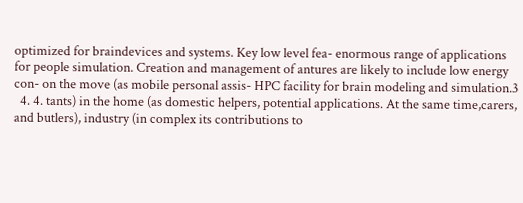optimized for braindevices and systems. Key low level fea- enormous range of applications for people simulation. Creation and management of antures are likely to include low energy con- on the move (as mobile personal assis- HPC facility for brain modeling and simulation.3
  4. 4. tants) in the home (as domestic helpers, potential applications. At the same time,carers, and butlers), industry (in complex its contributions to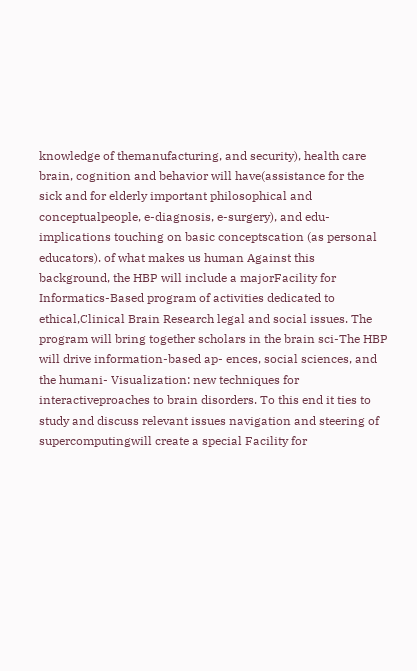knowledge of themanufacturing, and security), health care brain, cognition and behavior will have(assistance for the sick and for elderly important philosophical and conceptualpeople, e-diagnosis, e-surgery), and edu- implications touching on basic conceptscation (as personal educators). of what makes us human Against this background, the HBP will include a majorFacility for Informatics-Based program of activities dedicated to ethical,Clinical Brain Research legal and social issues. The program will bring together scholars in the brain sci-The HBP will drive information-based ap- ences, social sciences, and the humani- Visualization: new techniques for interactiveproaches to brain disorders. To this end it ties to study and discuss relevant issues navigation and steering of supercomputingwill create a special Facility for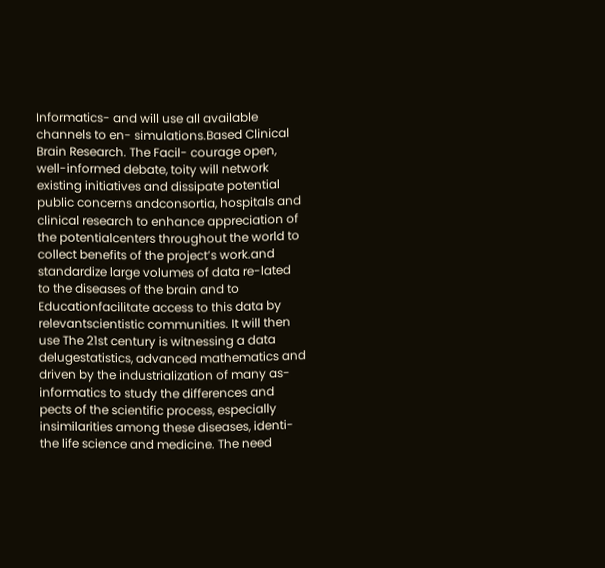Informatics- and will use all available channels to en- simulations.Based Clinical Brain Research. The Facil- courage open, well-informed debate, toity will network existing initiatives and dissipate potential public concerns andconsortia, hospitals and clinical research to enhance appreciation of the potentialcenters throughout the world to collect benefits of the project’s work.and standardize large volumes of data re-lated to the diseases of the brain and to Educationfacilitate access to this data by relevantscientistic communities. It will then use The 21st century is witnessing a data delugestatistics, advanced mathematics and driven by the industrialization of many as-informatics to study the differences and pects of the scientific process, especially insimilarities among these diseases, identi- the life science and medicine. The need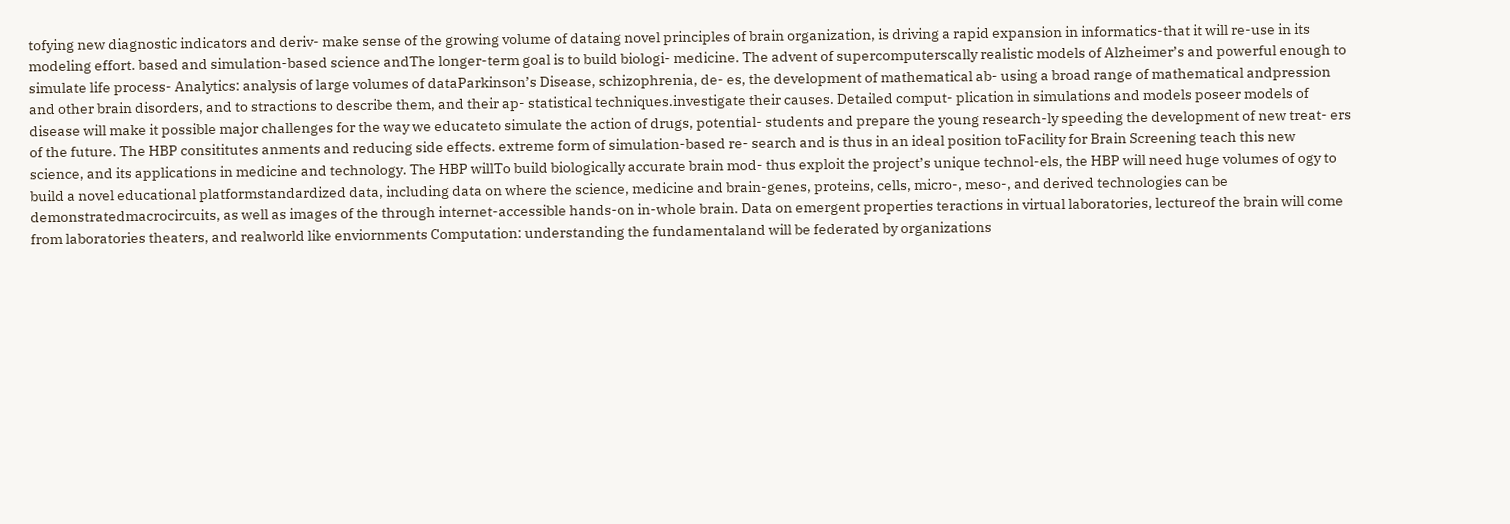tofying new diagnostic indicators and deriv- make sense of the growing volume of dataing novel principles of brain organization, is driving a rapid expansion in informatics-that it will re-use in its modeling effort. based and simulation-based science andThe longer-term goal is to build biologi- medicine. The advent of supercomputerscally realistic models of Alzheimer’s and powerful enough to simulate life process- Analytics: analysis of large volumes of dataParkinson’s Disease, schizophrenia, de- es, the development of mathematical ab- using a broad range of mathematical andpression and other brain disorders, and to stractions to describe them, and their ap- statistical techniques.investigate their causes. Detailed comput- plication in simulations and models poseer models of disease will make it possible major challenges for the way we educateto simulate the action of drugs, potential- students and prepare the young research-ly speeding the development of new treat- ers of the future. The HBP consititutes anments and reducing side effects. extreme form of simulation-based re- search and is thus in an ideal position toFacility for Brain Screening teach this new science, and its applications in medicine and technology. The HBP willTo build biologically accurate brain mod- thus exploit the project’s unique technol-els, the HBP will need huge volumes of ogy to build a novel educational platformstandardized data, including data on where the science, medicine and brain-genes, proteins, cells, micro-, meso-, and derived technologies can be demonstratedmacrocircuits, as well as images of the through internet-accessible hands-on in-whole brain. Data on emergent properties teractions in virtual laboratories, lectureof the brain will come from laboratories theaters, and realworld like enviornments Computation: understanding the fundamentaland will be federated by organizations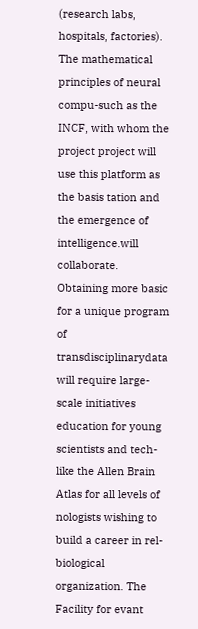(research labs, hospitals, factories). The mathematical principles of neural compu-such as the INCF, with whom the project project will use this platform as the basis tation and the emergence of intelligence.will collaborate. Obtaining more basic for a unique program of transdisciplinarydata will require large-scale initiatives education for young scientists and tech-like the Allen Brain Atlas for all levels of nologists wishing to build a career in rel-biological organization. The Facility for evant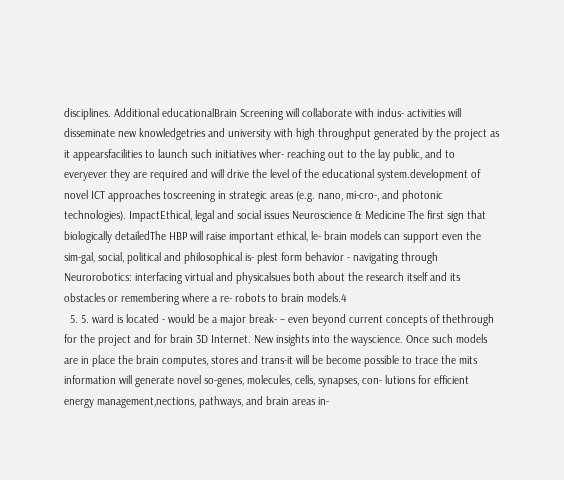disciplines. Additional educationalBrain Screening will collaborate with indus- activities will disseminate new knowledgetries and university with high throughput generated by the project as it appearsfacilities to launch such initiatives wher- reaching out to the lay public, and to everyever they are required and will drive the level of the educational system.development of novel ICT approaches toscreening in strategic areas (e.g. nano, mi-cro-, and photonic technologies). ImpactEthical, legal and social issues Neuroscience & Medicine The first sign that biologically detailedThe HBP will raise important ethical, le- brain models can support even the sim-gal, social, political and philosophical is- plest form behavior - navigating through Neurorobotics: interfacing virtual and physicalsues both about the research itself and its obstacles or remembering where a re- robots to brain models.4
  5. 5. ward is located - would be a major break- – even beyond current concepts of thethrough for the project and for brain 3D Internet. New insights into the wayscience. Once such models are in place the brain computes, stores and trans-it will be become possible to trace the mits information will generate novel so-genes, molecules, cells, synapses, con- lutions for efficient energy management,nections, pathways, and brain areas in-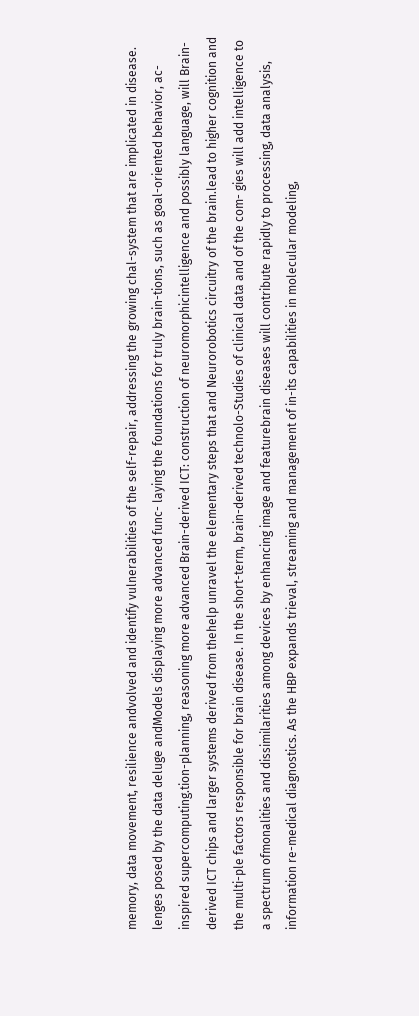memory, data movement, resilience andvolved and identify vulnerabilities of the self-repair, addressing the growing chal-system that are implicated in disease. lenges posed by the data deluge andModels displaying more advanced func- laying the foundations for truly brain-tions, such as goal-oriented behavior, ac- inspired supercomputing.tion-planning, reasoning more advanced Brain-derived ICT: construction of neuromorphicintelligence and possibly language, will Brain-derived ICT chips and larger systems derived from thehelp unravel the elementary steps that and Neurorobotics circuitry of the brain.lead to higher cognition and the multi-ple factors responsible for brain disease. In the short-term, brain-derived technolo-Studies of clinical data and of the com- gies will add intelligence to a spectrum ofmonalities and dissimilarities among devices by enhancing image and featurebrain diseases will contribute rapidly to processing, data analysis, information re-medical diagnostics. As the HBP expands trieval, streaming and management of in-its capabilities in molecular modeling,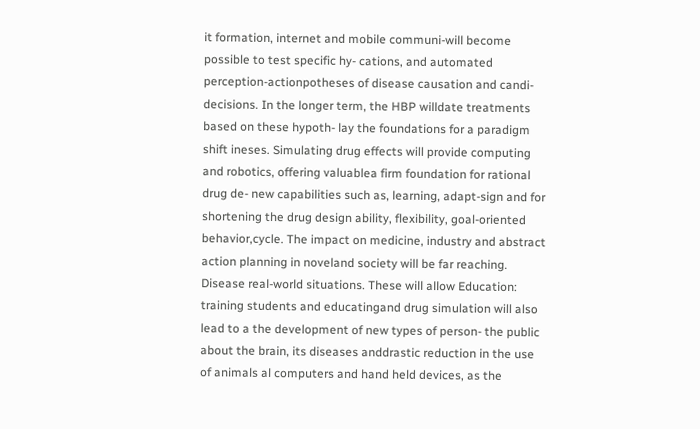it formation, internet and mobile communi-will become possible to test specific hy- cations, and automated perception-actionpotheses of disease causation and candi- decisions. In the longer term, the HBP willdate treatments based on these hypoth- lay the foundations for a paradigm shift ineses. Simulating drug effects will provide computing and robotics, offering valuablea firm foundation for rational drug de- new capabilities such as, learning, adapt-sign and for shortening the drug design ability, flexibility, goal-oriented behavior,cycle. The impact on medicine, industry and abstract action planning in noveland society will be far reaching. Disease real-world situations. These will allow Education: training students and educatingand drug simulation will also lead to a the development of new types of person- the public about the brain, its diseases anddrastic reduction in the use of animals al computers and hand held devices, as the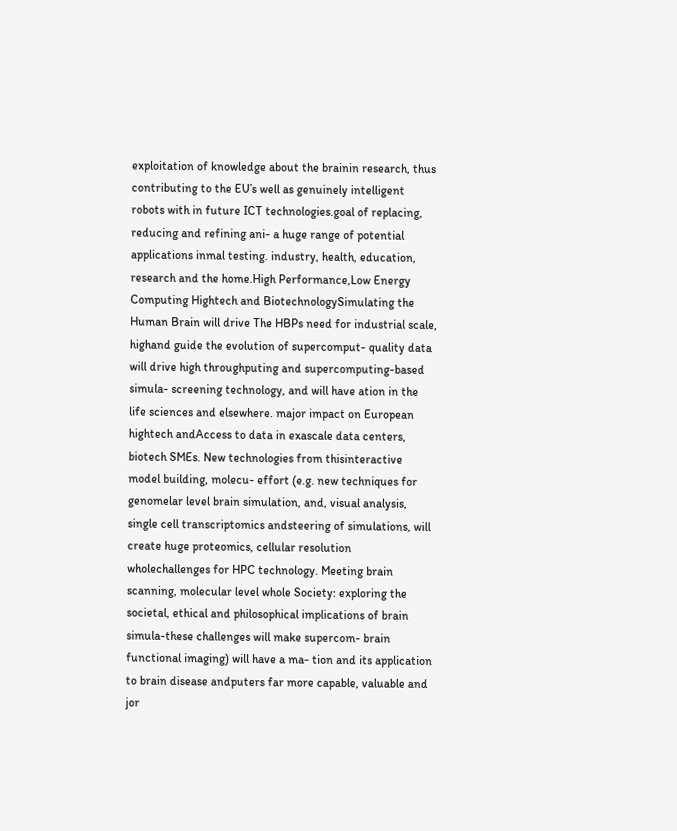exploitation of knowledge about the brainin research, thus contributing to the EU’s well as genuinely intelligent robots with in future ICT technologies.goal of replacing, reducing and refining ani- a huge range of potential applications inmal testing. industry, health, education, research and the home.High Performance,Low Energy Computing Hightech and BiotechnologySimulating the Human Brain will drive The HBPs need for industrial scale, highand guide the evolution of supercomput- quality data will drive high throughputing and supercomputing-based simula- screening technology, and will have ation in the life sciences and elsewhere. major impact on European hightech andAccess to data in exascale data centers, biotech SMEs. New technologies from thisinteractive model building, molecu- effort (e.g. new techniques for genomelar level brain simulation, and, visual analysis, single cell transcriptomics andsteering of simulations, will create huge proteomics, cellular resolution wholechallenges for HPC technology. Meeting brain scanning, molecular level whole Society: exploring the societal, ethical and philosophical implications of brain simula-these challenges will make supercom- brain functional imaging) will have a ma- tion and its application to brain disease andputers far more capable, valuable and jor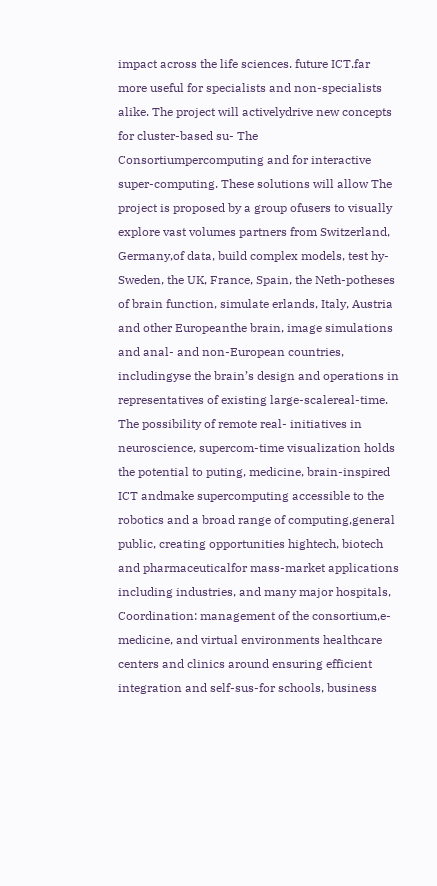impact across the life sciences. future ICT.far more useful for specialists and non-specialists alike. The project will activelydrive new concepts for cluster-based su- The Consortiumpercomputing and for interactive super-computing. These solutions will allow The project is proposed by a group ofusers to visually explore vast volumes partners from Switzerland, Germany,of data, build complex models, test hy- Sweden, the UK, France, Spain, the Neth-potheses of brain function, simulate erlands, Italy, Austria and other Europeanthe brain, image simulations and anal- and non-European countries, includingyse the brain’s design and operations in representatives of existing large-scalereal-time. The possibility of remote real- initiatives in neuroscience, supercom-time visualization holds the potential to puting, medicine, brain-inspired ICT andmake supercomputing accessible to the robotics and a broad range of computing,general public, creating opportunities hightech, biotech and pharmaceuticalfor mass-market applications including industries, and many major hospitals, Coordination: management of the consortium,e-medicine, and virtual environments healthcare centers and clinics around ensuring efficient integration and self-sus-for schools, business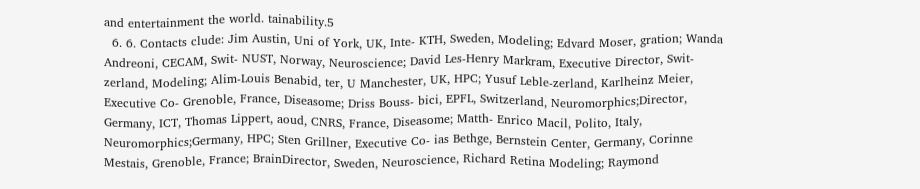and entertainment the world. tainability.5
  6. 6. Contacts clude: Jim Austin, Uni of York, UK, Inte- KTH, Sweden, Modeling; Edvard Moser, gration; Wanda Andreoni, CECAM, Swit- NUST, Norway, Neuroscience; David Les-Henry Markram, Executive Director, Swit- zerland, Modeling; Alim-Louis Benabid, ter, U Manchester, UK, HPC; Yusuf Leble-zerland, Karlheinz Meier, Executive Co- Grenoble, France, Diseasome; Driss Bouss- bici, EPFL, Switzerland, Neuromorphics;Director, Germany, ICT, Thomas Lippert, aoud, CNRS, France, Diseasome; Matth- Enrico Macil, Polito, Italy, Neuromorphics;Germany, HPC; Sten Grillner, Executive Co- ias Bethge, Bernstein Center, Germany, Corinne Mestais, Grenoble, France; BrainDirector, Sweden, Neuroscience, Richard Retina Modeling; Raymond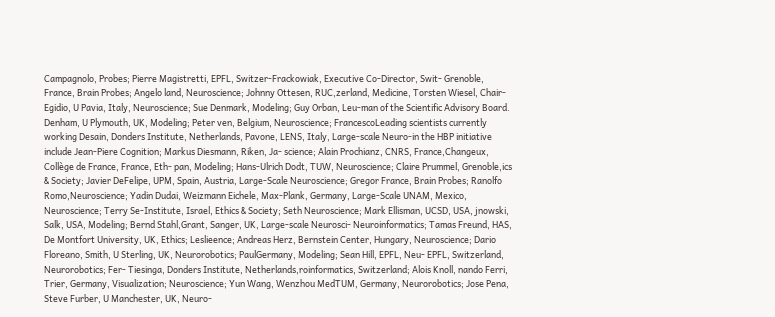Campagnolo, Probes; Pierre Magistretti, EPFL, Switzer-Frackowiak, Executive Co-Director, Swit- Grenoble, France, Brain Probes; Angelo land, Neuroscience; Johnny Ottesen, RUC,zerland, Medicine, Torsten Wiesel, Chair- Egidio, U Pavia, Italy, Neuroscience; Sue Denmark, Modeling; Guy Orban, Leu-man of the Scientific Advisory Board. Denham, U Plymouth, UK, Modeling; Peter ven, Belgium, Neuroscience; FrancescoLeading scientists currently working Desain, Donders Institute, Netherlands, Pavone, LENS, Italy, Large-scale Neuro-in the HBP initiative include Jean-Piere Cognition; Markus Diesmann, Riken, Ja- science; Alain Prochianz, CNRS, France,Changeux, Collège de France, France, Eth- pan, Modeling; Hans-Ulrich Dodt, TUW, Neuroscience; Claire Prummel, Grenoble,ics & Society; Javier DeFelipe, UPM, Spain, Austria, Large-Scale Neuroscience; Gregor France, Brain Probes; Ranolfo Romo,Neuroscience; Yadin Dudai, Weizmann Eichele, Max-Plank, Germany, Large-Scale UNAM, Mexico, Neuroscience; Terry Se-Institute, Israel, Ethics & Society; Seth Neuroscience; Mark Ellisman, UCSD, USA, jnowski, Salk, USA, Modeling; Bernd Stahl,Grant, Sanger, UK, Large-scale Neurosci- Neuroinformatics; Tamas Freund, HAS, De Montfort University, UK, Ethics; Leslieence; Andreas Herz, Bernstein Center, Hungary, Neuroscience; Dario Floreano, Smith, U Sterling, UK, Neurorobotics; PaulGermany, Modeling; Sean Hill, EPFL, Neu- EPFL, Switzerland, Neurorobotics; Fer- Tiesinga, Donders Institute, Netherlands,roinformatics, Switzerland; Alois Knoll, nando Ferri, Trier, Germany, Visualization; Neuroscience; Yun Wang, Wenzhou MedTUM, Germany, Neurorobotics; Jose Pena, Steve Furber, U Manchester, UK, Neuro-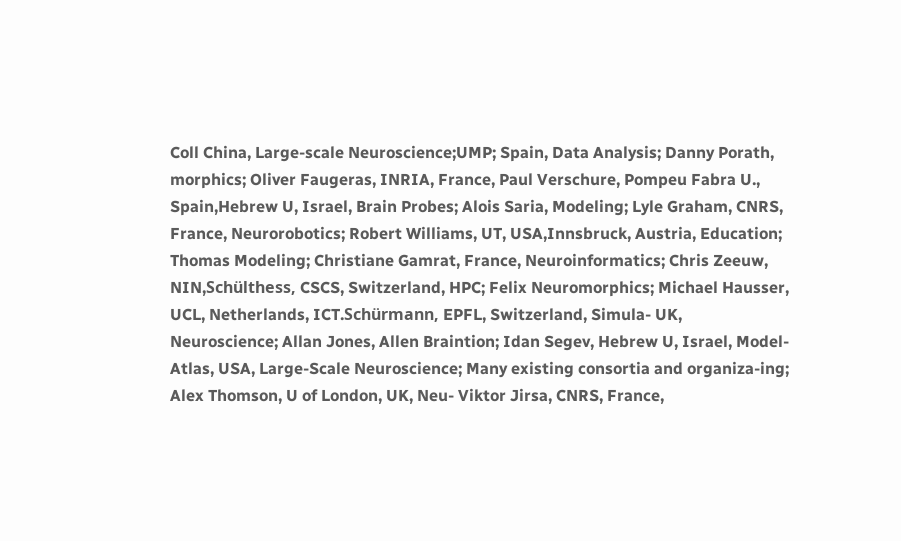Coll China, Large-scale Neuroscience;UMP; Spain, Data Analysis; Danny Porath, morphics; Oliver Faugeras, INRIA, France, Paul Verschure, Pompeu Fabra U., Spain,Hebrew U, Israel, Brain Probes; Alois Saria, Modeling; Lyle Graham, CNRS, France, Neurorobotics; Robert Williams, UT, USA,Innsbruck, Austria, Education; Thomas Modeling; Christiane Gamrat, France, Neuroinformatics; Chris Zeeuw, NIN,Schülthess, CSCS, Switzerland, HPC; Felix Neuromorphics; Michael Hausser, UCL, Netherlands, ICT.Schürmann, EPFL, Switzerland, Simula- UK, Neuroscience; Allan Jones, Allen Braintion; Idan Segev, Hebrew U, Israel, Model- Atlas, USA, Large-Scale Neuroscience; Many existing consortia and organiza-ing; Alex Thomson, U of London, UK, Neu- Viktor Jirsa, CNRS, France,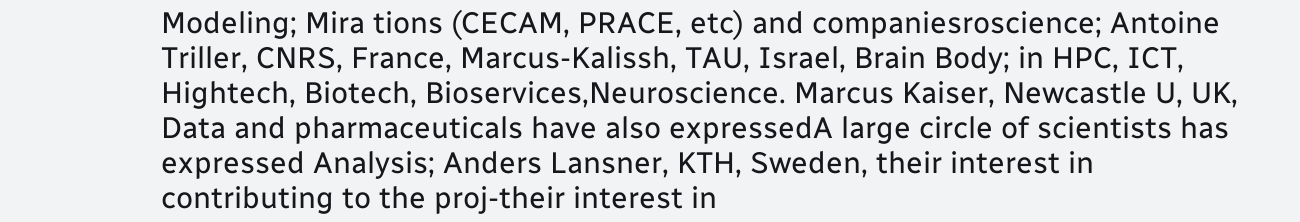Modeling; Mira tions (CECAM, PRACE, etc) and companiesroscience; Antoine Triller, CNRS, France, Marcus-Kalissh, TAU, Israel, Brain Body; in HPC, ICT, Hightech, Biotech, Bioservices,Neuroscience. Marcus Kaiser, Newcastle U, UK, Data and pharmaceuticals have also expressedA large circle of scientists has expressed Analysis; Anders Lansner, KTH, Sweden, their interest in contributing to the proj-their interest in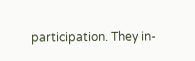participation. They in-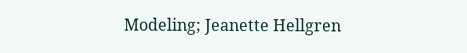Modeling; Jeanette Hellgren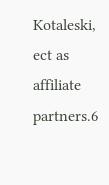Kotaleski, ect as affiliate partners.6